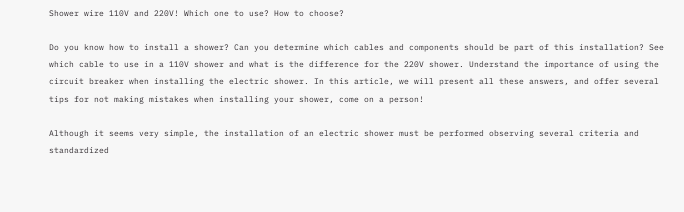Shower wire 110V and 220V! Which one to use? How to choose?

Do you know how to install a shower? Can you determine which cables and components should be part of this installation? See which cable to use in a 110V shower and what is the difference for the 220V shower. Understand the importance of using the circuit breaker when installing the electric shower. In this article, we will present all these answers, and offer several tips for not making mistakes when installing your shower, come on a person!

Although it seems very simple, the installation of an electric shower must be performed observing several criteria and standardized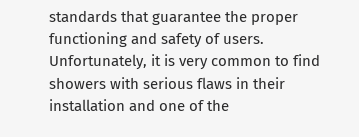standards that guarantee the proper functioning and safety of users. Unfortunately, it is very common to find showers with serious flaws in their installation and one of the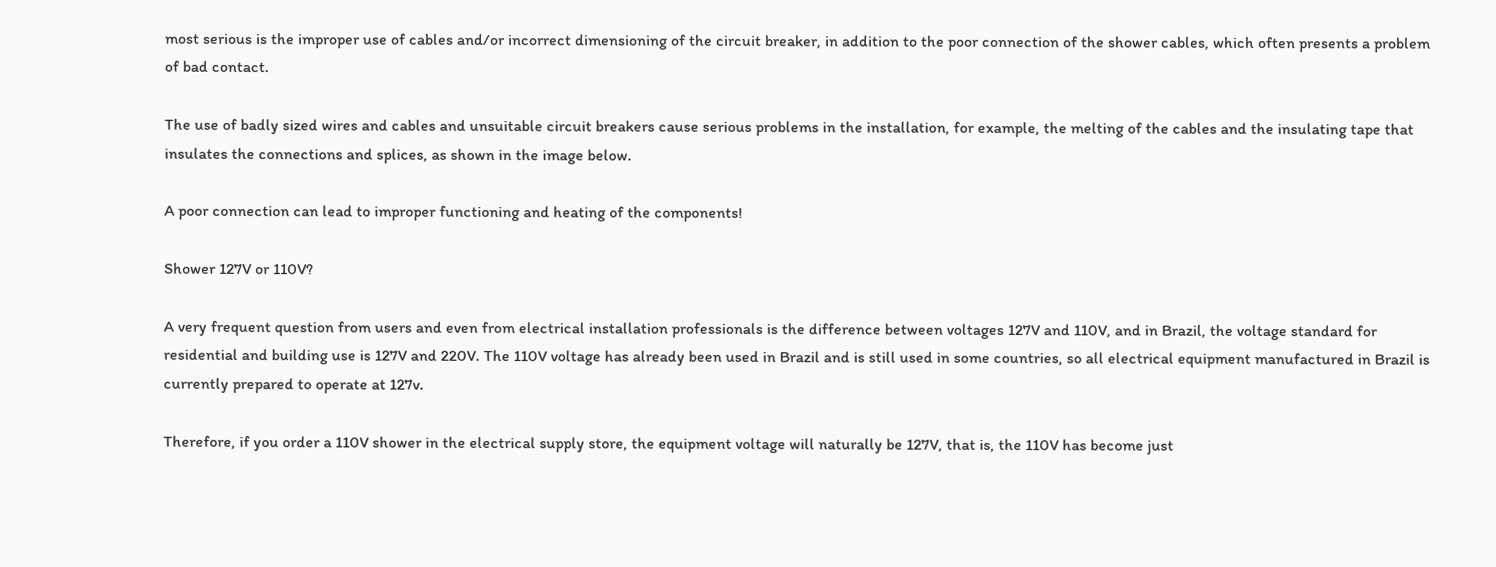most serious is the improper use of cables and/or incorrect dimensioning of the circuit breaker, in addition to the poor connection of the shower cables, which often presents a problem of bad contact.

The use of badly sized wires and cables and unsuitable circuit breakers cause serious problems in the installation, for example, the melting of the cables and the insulating tape that insulates the connections and splices, as shown in the image below.

A poor connection can lead to improper functioning and heating of the components!

Shower 127V or 110V?

A very frequent question from users and even from electrical installation professionals is the difference between voltages 127V and 110V, and in Brazil, the voltage standard for residential and building use is 127V and 220V. The 110V voltage has already been used in Brazil and is still used in some countries, so all electrical equipment manufactured in Brazil is currently prepared to operate at 127v.

Therefore, if you order a 110V shower in the electrical supply store, the equipment voltage will naturally be 127V, that is, the 110V has become just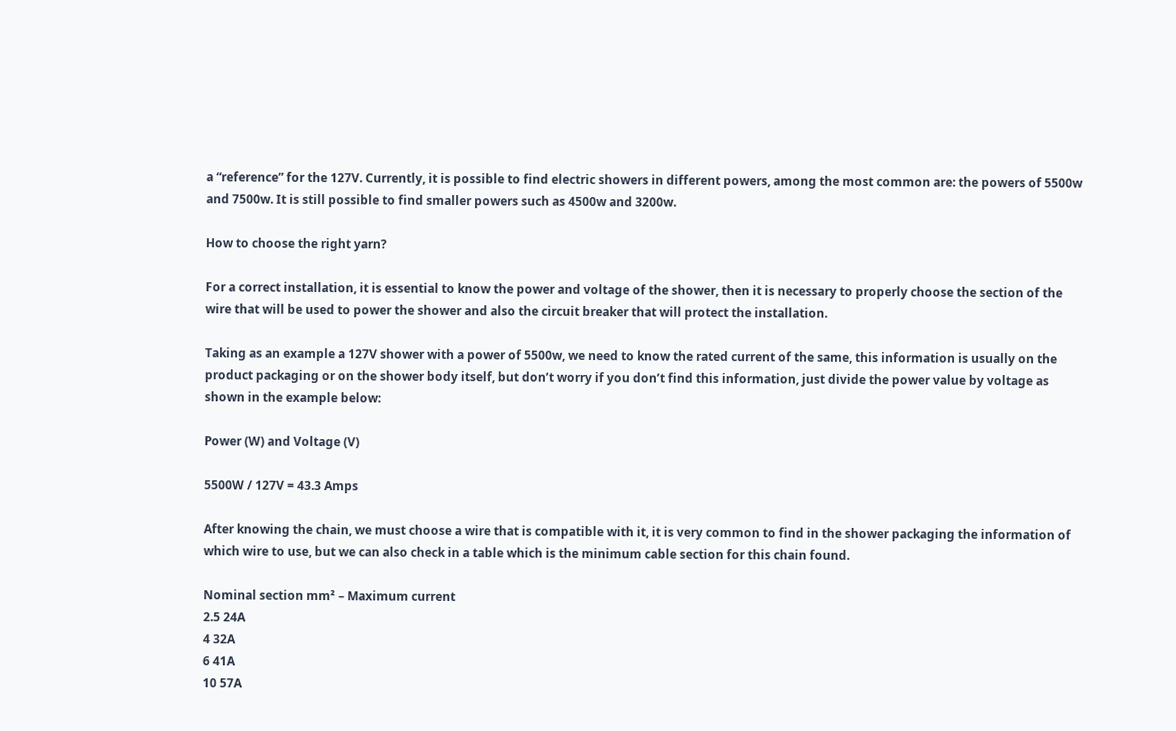a “reference” for the 127V. Currently, it is possible to find electric showers in different powers, among the most common are: the powers of 5500w and 7500w. It is still possible to find smaller powers such as 4500w and 3200w.

How to choose the right yarn?

For a correct installation, it is essential to know the power and voltage of the shower, then it is necessary to properly choose the section of the wire that will be used to power the shower and also the circuit breaker that will protect the installation.

Taking as an example a 127V shower with a power of 5500w, we need to know the rated current of the same, this information is usually on the product packaging or on the shower body itself, but don’t worry if you don’t find this information, just divide the power value by voltage as shown in the example below:

Power (W) and Voltage (V)

5500W / 127V = 43.3 Amps

After knowing the chain, we must choose a wire that is compatible with it, it is very common to find in the shower packaging the information of which wire to use, but we can also check in a table which is the minimum cable section for this chain found.

Nominal section mm² – Maximum current
2.5 24A
4 32A
6 41A
10 57A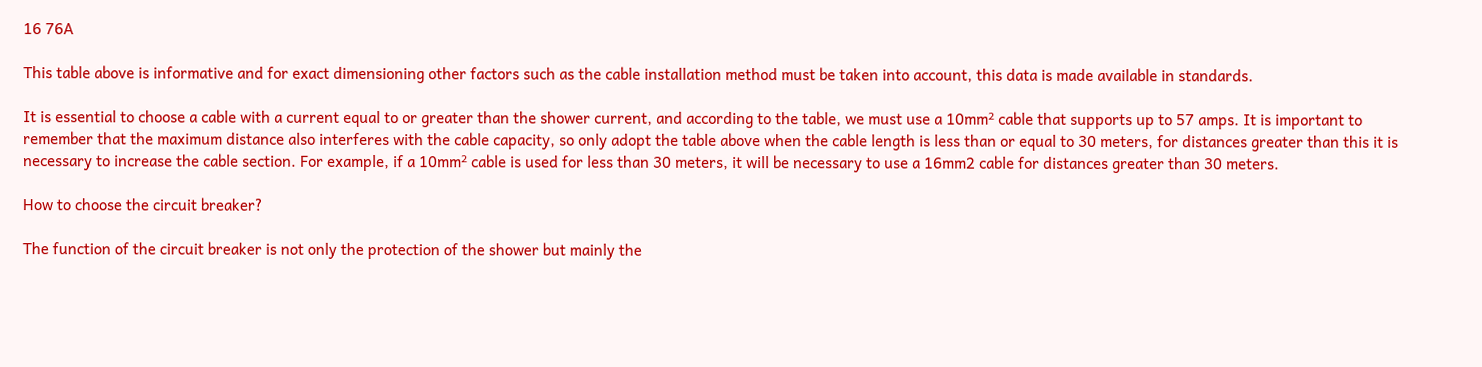16 76A

This table above is informative and for exact dimensioning other factors such as the cable installation method must be taken into account, this data is made available in standards.

It is essential to choose a cable with a current equal to or greater than the shower current, and according to the table, we must use a 10mm² cable that supports up to 57 amps. It is important to remember that the maximum distance also interferes with the cable capacity, so only adopt the table above when the cable length is less than or equal to 30 meters, for distances greater than this it is necessary to increase the cable section. For example, if a 10mm² cable is used for less than 30 meters, it will be necessary to use a 16mm2 cable for distances greater than 30 meters.

How to choose the circuit breaker?

The function of the circuit breaker is not only the protection of the shower but mainly the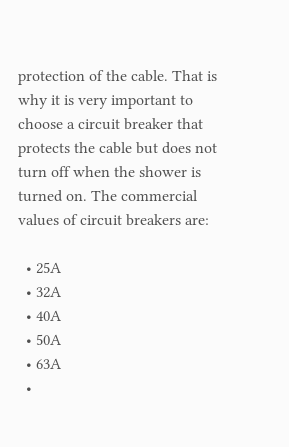protection of the cable. That is why it is very important to choose a circuit breaker that protects the cable but does not turn off when the shower is turned on. The commercial values of circuit breakers are:

  • 25A
  • 32A
  • 40A
  • 50A
  • 63A
  •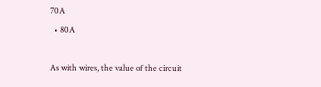70A
  • 80A

As with wires, the value of the circuit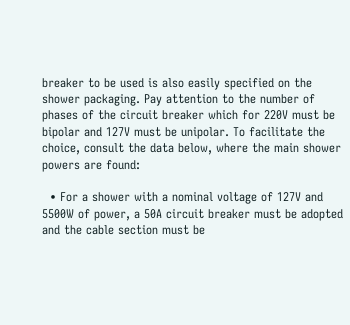breaker to be used is also easily specified on the shower packaging. Pay attention to the number of phases of the circuit breaker which for 220V must be bipolar and 127V must be unipolar. To facilitate the choice, consult the data below, where the main shower powers are found:

  • For a shower with a nominal voltage of 127V and 5500W of power, a 50A circuit breaker must be adopted and the cable section must be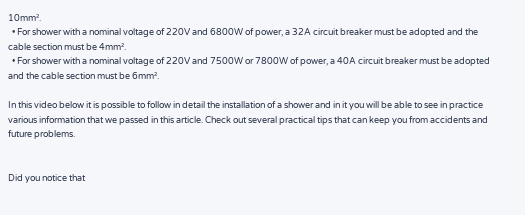10mm².
  • For shower with a nominal voltage of 220V and 6800W of power, a 32A circuit breaker must be adopted and the cable section must be 4mm².
  • For shower with a nominal voltage of 220V and 7500W or 7800W of power, a 40A circuit breaker must be adopted and the cable section must be 6mm².

In this video below it is possible to follow in detail the installation of a shower and in it you will be able to see in practice various information that we passed in this article. Check out several practical tips that can keep you from accidents and future problems.


Did you notice that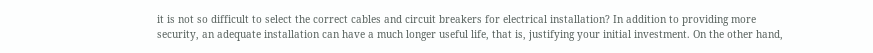it is not so difficult to select the correct cables and circuit breakers for electrical installation? In addition to providing more security, an adequate installation can have a much longer useful life, that is, justifying your initial investment. On the other hand,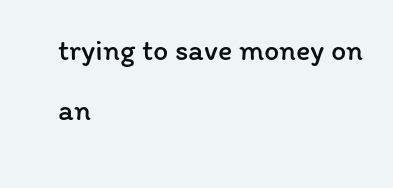trying to save money on an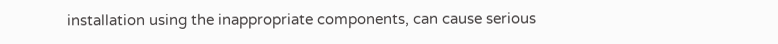installation using the inappropriate components, can cause serious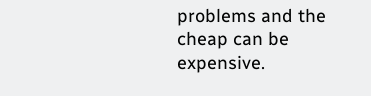problems and the cheap can be expensive.